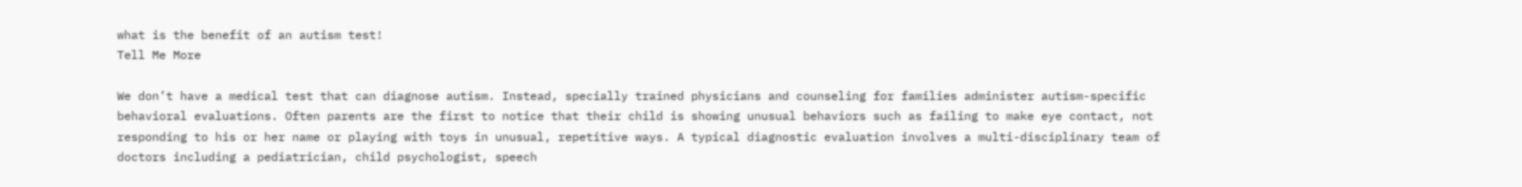what is the benefit of an autism test!
Tell Me More

We don’t have a medical test that can diagnose autism. Instead, specially trained physicians and counseling for families administer autism-specific behavioral evaluations. Often parents are the first to notice that their child is showing unusual behaviors such as failing to make eye contact, not responding to his or her name or playing with toys in unusual, repetitive ways. A typical diagnostic evaluation involves a multi-disciplinary team of doctors including a pediatrician, child psychologist, speech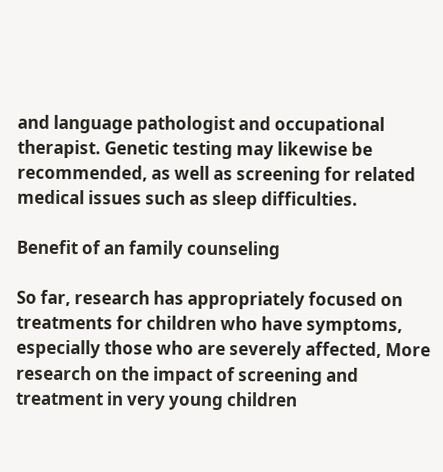and language pathologist and occupational therapist. Genetic testing may likewise be recommended, as well as screening for related medical issues such as sleep difficulties.

Benefit of an family counseling

So far, research has appropriately focused on treatments for children who have symptoms, especially those who are severely affected, More research on the impact of screening and treatment in very young children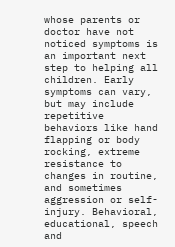whose parents or doctor have not noticed symptoms is an important next step to helping all children. Early symptoms can vary, but may include repetitive behaviors like hand flapping or body rocking, extreme resistance to changes in routine, and sometimes aggression or self-injury. Behavioral, educational, speech and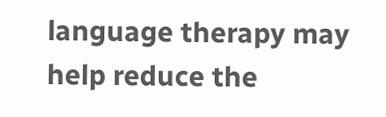language therapy may help reduce the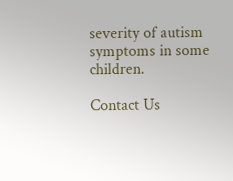severity of autism symptoms in some children.

Contact Us